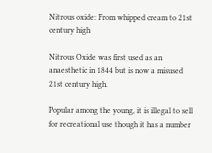Nitrous oxide: From whipped cream to 21st century high

Nitrous Oxide was first used as an anaesthetic in 1844 but is now a misused 21st century high.

Popular among the young, it is illegal to sell for recreational use though it has a number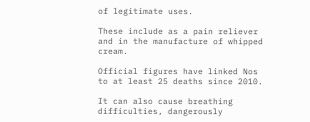of legitimate uses.

These include as a pain reliever and in the manufacture of whipped cream.

Official figures have linked Nos to at least 25 deaths since 2010.

It can also cause breathing difficulties, dangerously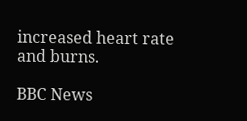increased heart rate and burns.

BBC News